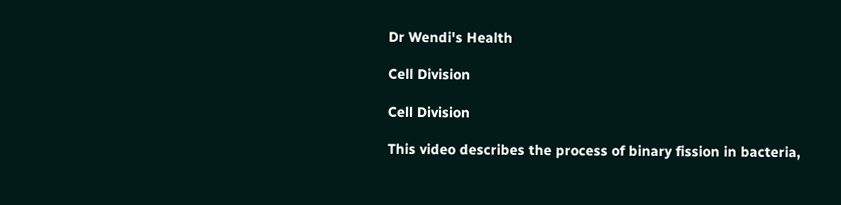Dr Wendi's Health

Cell Division

Cell Division

This video describes the process of binary fission in bacteria,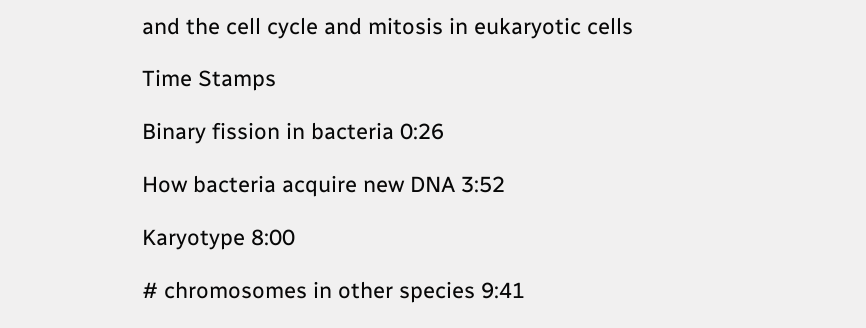and the cell cycle and mitosis in eukaryotic cells

Time Stamps

Binary fission in bacteria 0:26

How bacteria acquire new DNA 3:52

Karyotype 8:00

# chromosomes in other species 9:41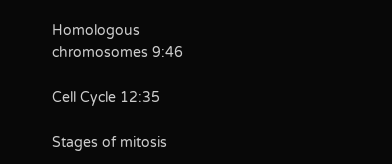Homologous chromosomes 9:46

Cell Cycle 12:35

Stages of mitosis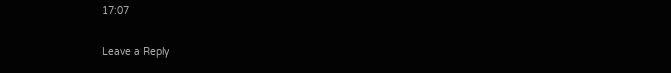17:07

Leave a Reply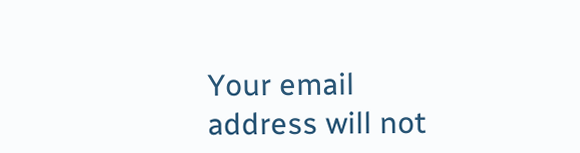Your email address will not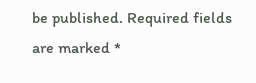be published. Required fields are marked *